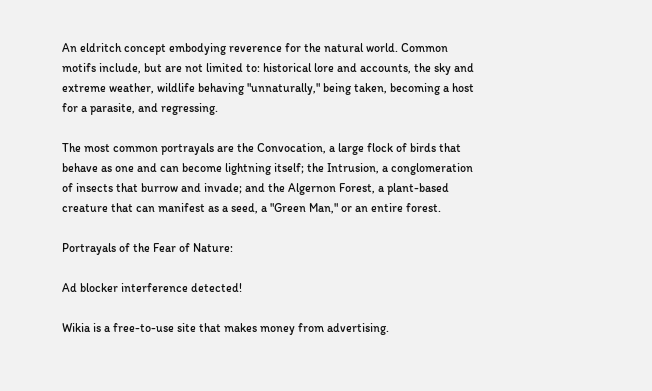An eldritch concept embodying reverence for the natural world. Common motifs include, but are not limited to: historical lore and accounts, the sky and extreme weather, wildlife behaving "unnaturally," being taken, becoming a host for a parasite, and regressing.

The most common portrayals are the Convocation, a large flock of birds that behave as one and can become lightning itself; the Intrusion, a conglomeration of insects that burrow and invade; and the Algernon Forest, a plant-based creature that can manifest as a seed, a "Green Man," or an entire forest.

Portrayals of the Fear of Nature:

Ad blocker interference detected!

Wikia is a free-to-use site that makes money from advertising.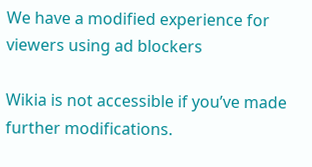We have a modified experience for viewers using ad blockers

Wikia is not accessible if you’ve made further modifications.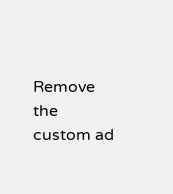Remove the custom ad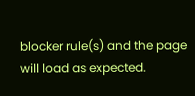blocker rule(s) and the page will load as expected.